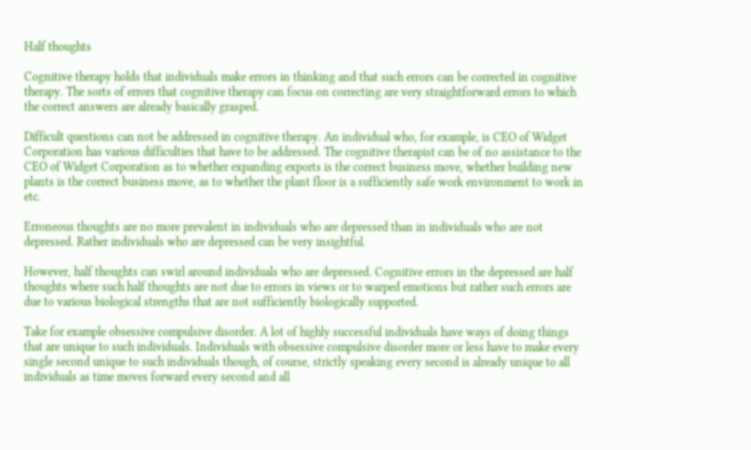Half thoughts

Cognitive therapy holds that individuals make errors in thinking and that such errors can be corrected in cognitive therapy. The sorts of errors that cognitive therapy can focus on correcting are very straightforward errors to which the correct answers are already basically grasped.

Difficult questions can not be addressed in cognitive therapy. An individual who, for example, is CEO of Widget Corporation has various difficulties that have to be addressed. The cognitive therapist can be of no assistance to the CEO of Widget Corporation as to whether expanding exports is the correct business move, whether building new plants is the correct business move, as to whether the plant floor is a sufficiently safe work environment to work in etc.

Erroneous thoughts are no more prevalent in individuals who are depressed than in individuals who are not depressed. Rather individuals who are depressed can be very insightful.

However, half thoughts can swirl around individuals who are depressed. Cognitive errors in the depressed are half thoughts where such half thoughts are not due to errors in views or to warped emotions but rather such errors are due to various biological strengths that are not sufficiently biologically supported.

Take for example obsessive compulsive disorder. A lot of highly successful individuals have ways of doing things that are unique to such individuals. Individuals with obsessive compulsive disorder more or less have to make every single second unique to such individuals though, of course, strictly speaking every second is already unique to all individuals as time moves forward every second and all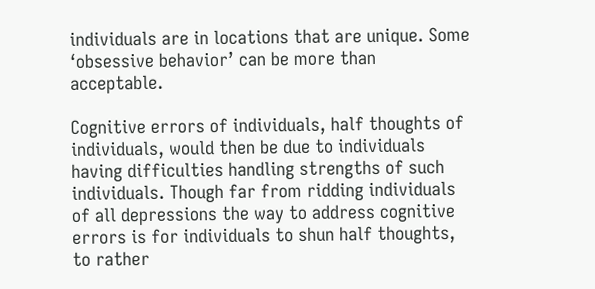individuals are in locations that are unique. Some ‘obsessive behavior’ can be more than acceptable.

Cognitive errors of individuals, half thoughts of individuals, would then be due to individuals having difficulties handling strengths of such individuals. Though far from ridding individuals of all depressions the way to address cognitive errors is for individuals to shun half thoughts, to rather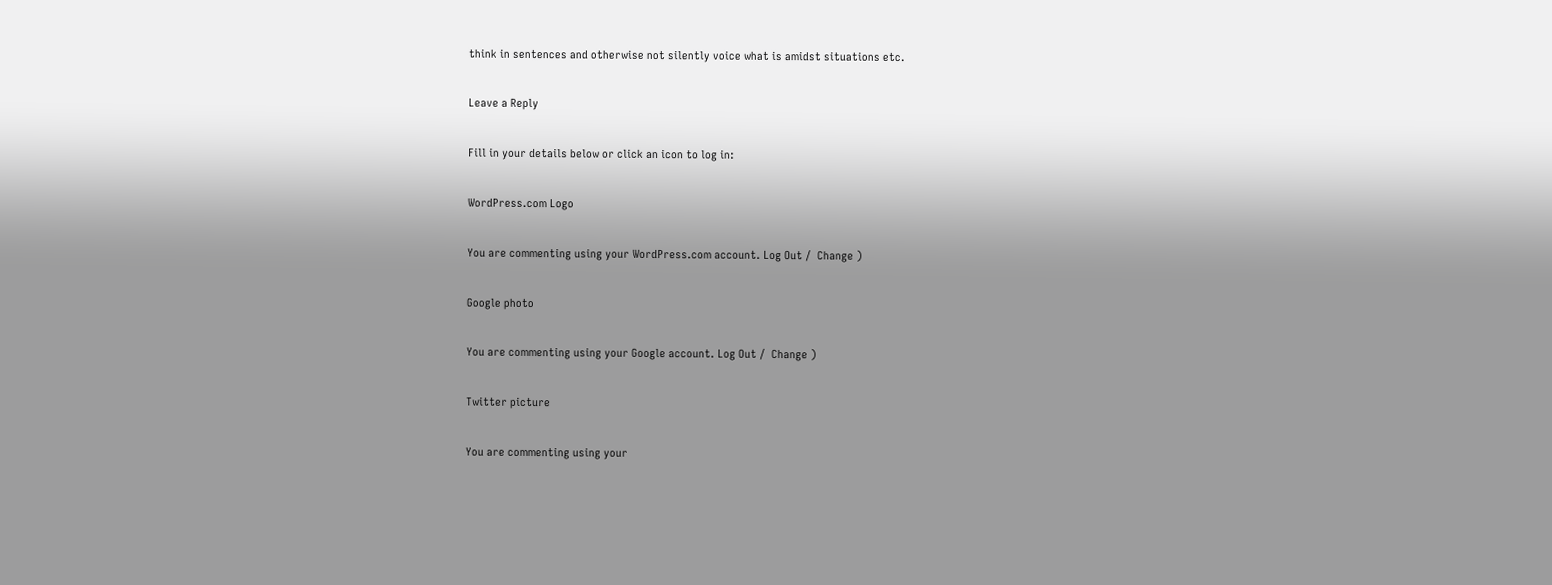think in sentences and otherwise not silently voice what is amidst situations etc.

Leave a Reply

Fill in your details below or click an icon to log in:

WordPress.com Logo

You are commenting using your WordPress.com account. Log Out /  Change )

Google photo

You are commenting using your Google account. Log Out /  Change )

Twitter picture

You are commenting using your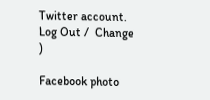Twitter account. Log Out /  Change )

Facebook photo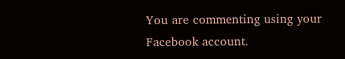You are commenting using your Facebook account.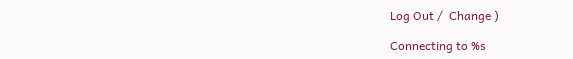Log Out /  Change )

Connecting to %s